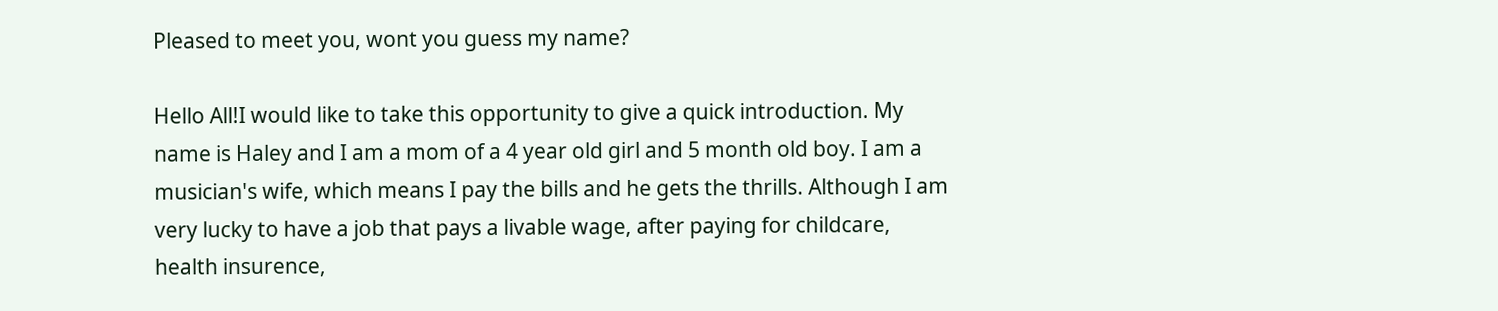Pleased to meet you, wont you guess my name?

Hello All!I would like to take this opportunity to give a quick introduction. My name is Haley and I am a mom of a 4 year old girl and 5 month old boy. I am a musician's wife, which means I pay the bills and he gets the thrills. Although I am very lucky to have a job that pays a livable wage, after paying for childcare, health insurence,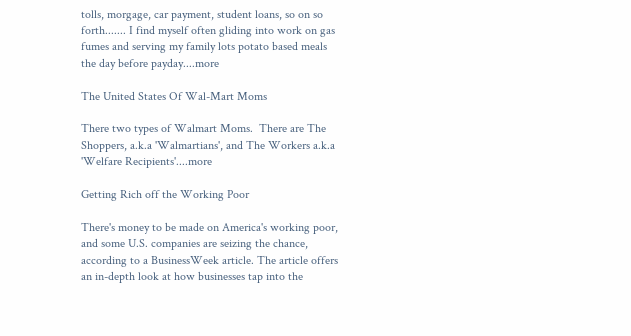tolls, morgage, car payment, student loans, so on so forth....... I find myself often gliding into work on gas fumes and serving my family lots potato based meals the day before payday....more

The United States Of Wal-Mart Moms

There two types of Walmart Moms.  There are The Shoppers, a.k.a 'Walmartians', and The Workers a.k.a 'Welfare Recipients'....more

Getting Rich off the Working Poor

There's money to be made on America's working poor, and some U.S. companies are seizing the chance, according to a BusinessWeek article. The article offers an in-depth look at how businesses tap into the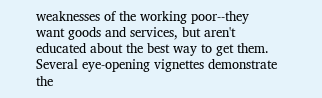weaknesses of the working poor--they want goods and services, but aren't educated about the best way to get them. Several eye-opening vignettes demonstrate the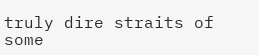truly dire straits of some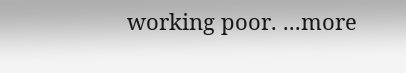working poor. ...more